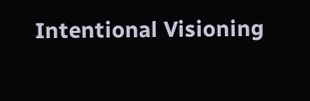Intentional Visioning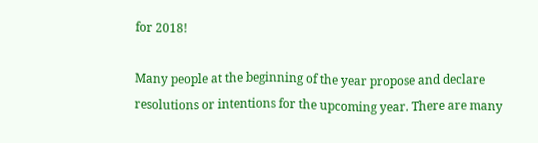for 2018!

Many people at the beginning of the year propose and declare resolutions or intentions for the upcoming year. There are many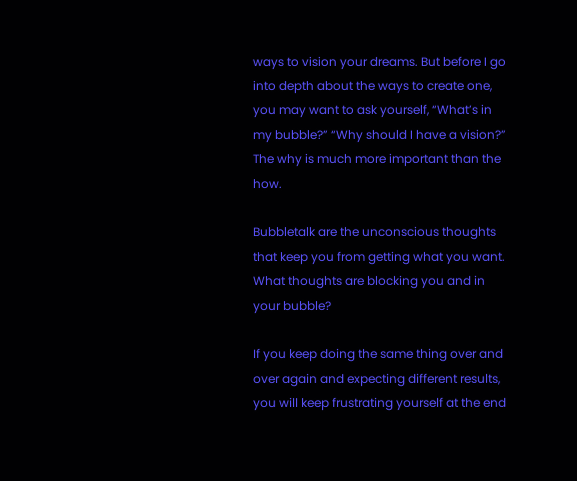ways to vision your dreams. But before I go into depth about the ways to create one, you may want to ask yourself, “What’s in my bubble?” “Why should I have a vision?” The why is much more important than the how.

Bubbletalk are the unconscious thoughts that keep you from getting what you want. What thoughts are blocking you and in your bubble?

If you keep doing the same thing over and over again and expecting different results, you will keep frustrating yourself at the end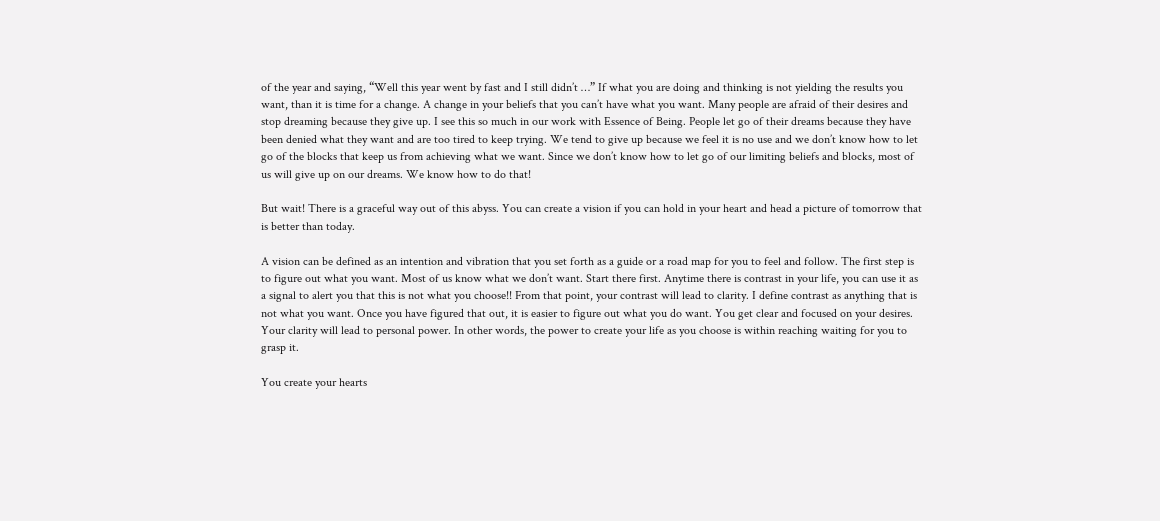of the year and saying, “Well this year went by fast and I still didn’t …” If what you are doing and thinking is not yielding the results you want, than it is time for a change. A change in your beliefs that you can’t have what you want. Many people are afraid of their desires and stop dreaming because they give up. I see this so much in our work with Essence of Being. People let go of their dreams because they have been denied what they want and are too tired to keep trying. We tend to give up because we feel it is no use and we don’t know how to let go of the blocks that keep us from achieving what we want. Since we don’t know how to let go of our limiting beliefs and blocks, most of us will give up on our dreams. We know how to do that!

But wait! There is a graceful way out of this abyss. You can create a vision if you can hold in your heart and head a picture of tomorrow that is better than today.

A vision can be defined as an intention and vibration that you set forth as a guide or a road map for you to feel and follow. The first step is to figure out what you want. Most of us know what we don’t want. Start there first. Anytime there is contrast in your life, you can use it as a signal to alert you that this is not what you choose!! From that point, your contrast will lead to clarity. I define contrast as anything that is not what you want. Once you have figured that out, it is easier to figure out what you do want. You get clear and focused on your desires. Your clarity will lead to personal power. In other words, the power to create your life as you choose is within reaching waiting for you to grasp it.

You create your hearts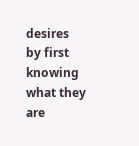desires by first knowing what they are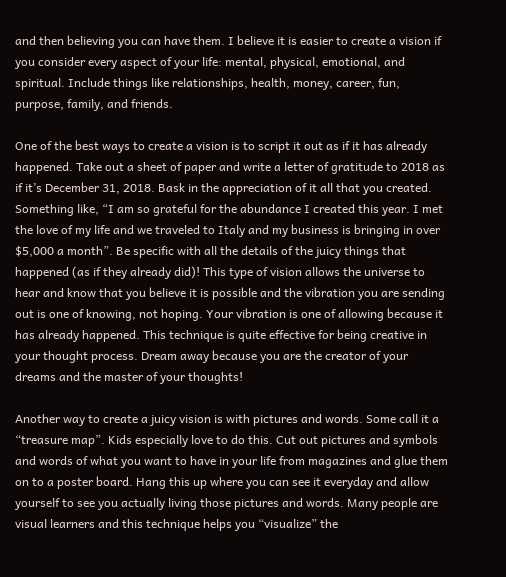and then believing you can have them. I believe it is easier to create a vision if you consider every aspect of your life: mental, physical, emotional, and spiritual. Include things like relationships, health, money, career, fun, purpose, family, and friends.

One of the best ways to create a vision is to script it out as if it has already happened. Take out a sheet of paper and write a letter of gratitude to 2018 as if it’s December 31, 2018. Bask in the appreciation of it all that you created. Something like, “I am so grateful for the abundance I created this year. I met the love of my life and we traveled to Italy and my business is bringing in over $5,000 a month”. Be specific with all the details of the juicy things that happened (as if they already did)! This type of vision allows the universe to hear and know that you believe it is possible and the vibration you are sending out is one of knowing, not hoping. Your vibration is one of allowing because it has already happened. This technique is quite effective for being creative in your thought process. Dream away because you are the creator of your dreams and the master of your thoughts!

Another way to create a juicy vision is with pictures and words. Some call it a “treasure map”. Kids especially love to do this. Cut out pictures and symbols and words of what you want to have in your life from magazines and glue them on to a poster board. Hang this up where you can see it everyday and allow yourself to see you actually living those pictures and words. Many people are visual learners and this technique helps you “visualize” the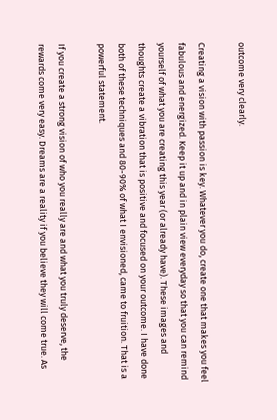outcome very clearly.

Creating a vision with passion is key. Whatever you do, create one that makes you feel fabulous and energized. Keep it up and in plain view everyday so that you can remind yourself of what you are creating this year (or already have). These images and thoughts create a vibration that is positive and focused on your outcome. I have done both of these techniques and 80-90% of what I envisioned, came to fruition. That is a powerful statement.

If you create a strong vision of who you really are and what you truly deserve, the rewards come very easy. Dreams are a reality if you believe they will come true. As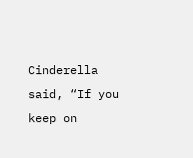Cinderella said, “If you keep on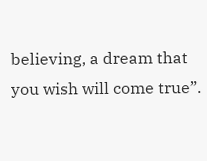believing, a dream that you wish will come true”.